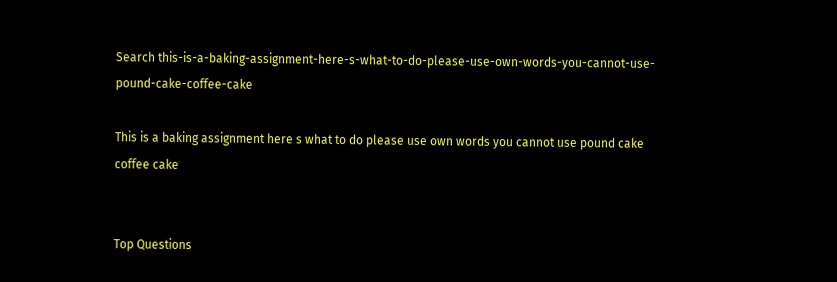Search this-is-a-baking-assignment-here-s-what-to-do-please-use-own-words-you-cannot-use-pound-cake-coffee-cake

This is a baking assignment here s what to do please use own words you cannot use pound cake coffee cake


Top Questions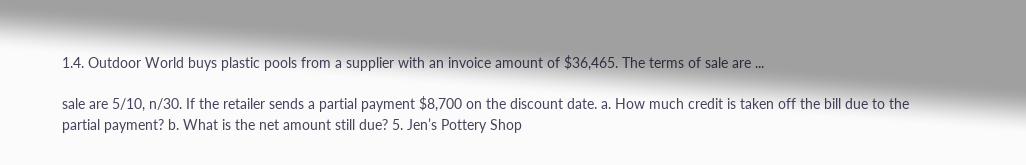1.4. Outdoor World buys plastic pools from a supplier with an invoice amount of $36,465. The terms of sale are ...

sale are 5/10, n/30. If the retailer sends a partial payment $8,700 on the discount date. a. How much credit is taken off the bill due to the partial payment? b. What is the net amount still due? 5. Jen’s Pottery Shop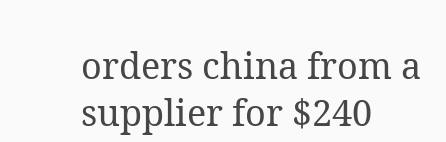orders china from a supplier for $240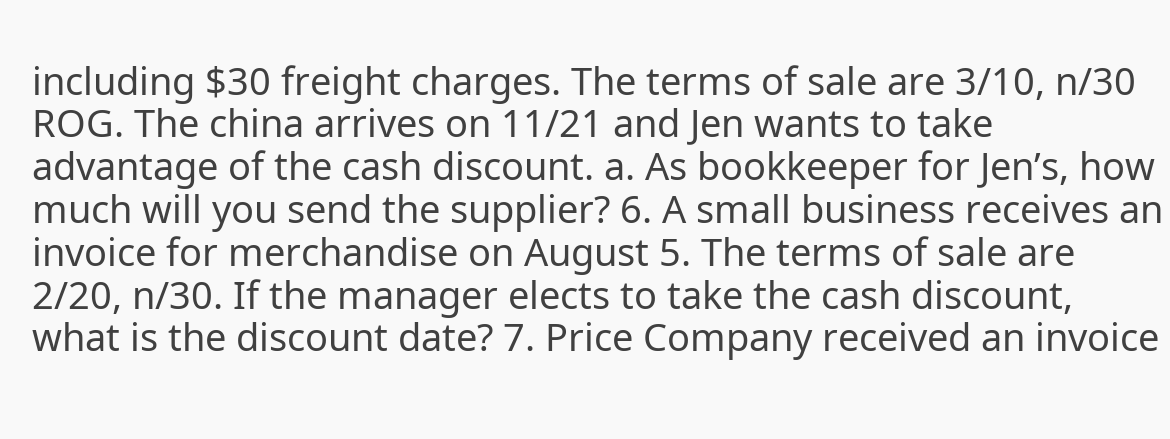including $30 freight charges. The terms of sale are 3/10, n/30 ROG. The china arrives on 11/21 and Jen wants to take advantage of the cash discount. a. As bookkeeper for Jen’s, how much will you send the supplier? 6. A small business receives an invoice for merchandise on August 5. The terms of sale are 2/20, n/30. If the manager elects to take the cash discount, what is the discount date? 7. Price Company received an invoice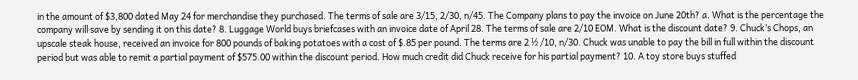in the amount of $3,800 dated May 24 for merchandise they purchased. The terms of sale are 3/15, 2/30, n/45. The Company plans to pay the invoice on June 20th? a. What is the percentage the company will save by sending it on this date? 8. Luggage World buys briefcases with an invoice date of April 28. The terms of sale are 2/10 EOM. What is the discount date? 9. Chuck’s Chops, an upscale steak house, received an invoice for 800 pounds of baking potatoes with a cost of $.85 per pound. The terms are 2 ½ /10, n/30. Chuck was unable to pay the bill in full within the discount period but was able to remit a partial payment of $575.00 within the discount period. How much credit did Chuck receive for his partial payment? 10. A toy store buys stuffed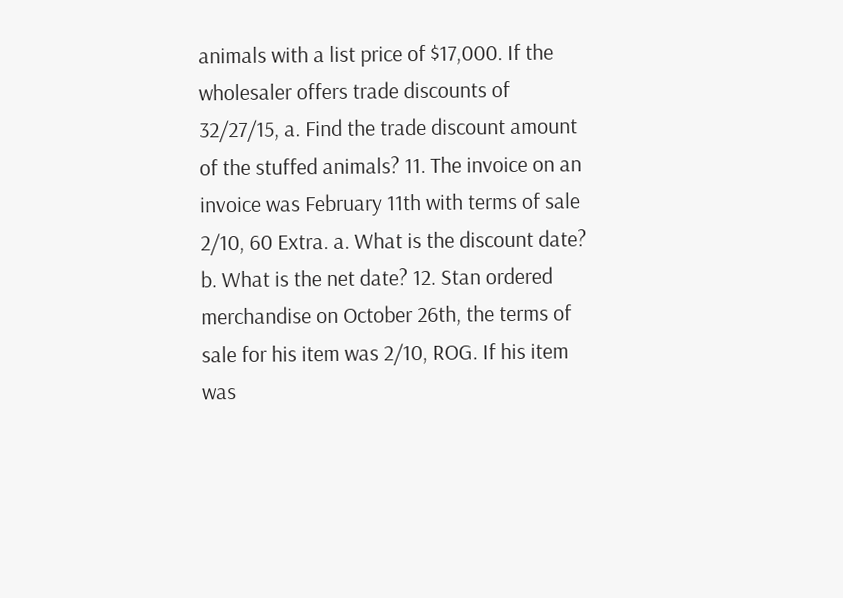animals with a list price of $17,000. If the wholesaler offers trade discounts of 32/27/15, a. Find the trade discount amount of the stuffed animals? 11. The invoice on an invoice was February 11th with terms of sale 2/10, 60 Extra. a. What is the discount date? b. What is the net date? 12. Stan ordered merchandise on October 26th, the terms of sale for his item was 2/10, ROG. If his item was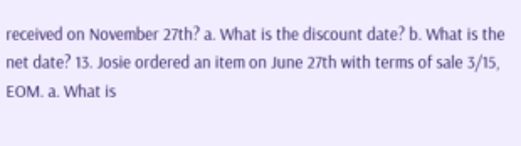received on November 27th? a. What is the discount date? b. What is the net date? 13. Josie ordered an item on June 27th with terms of sale 3/15, EOM. a. What is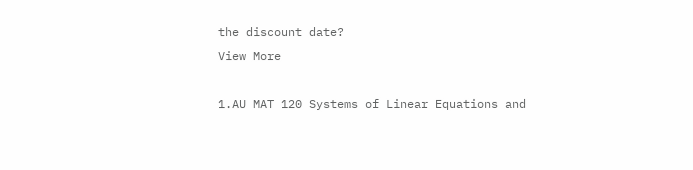the discount date?
View More

1.AU MAT 120 Systems of Linear Equations and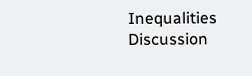Inequalities Discussion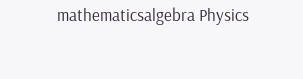mathematicsalgebra Physics